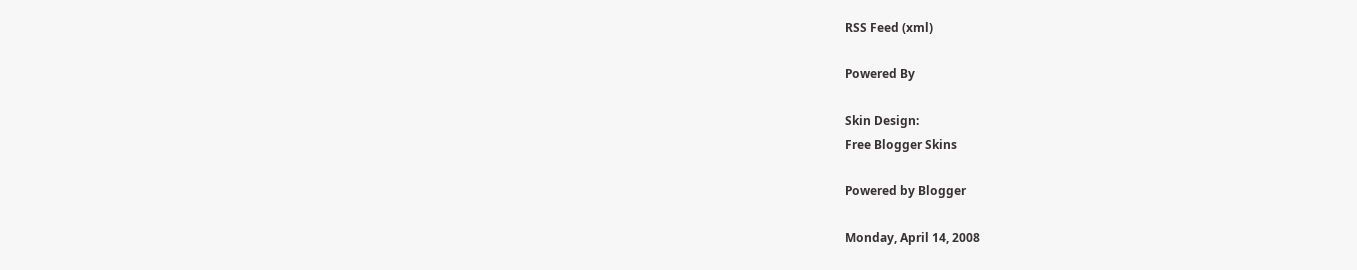RSS Feed (xml)

Powered By

Skin Design:
Free Blogger Skins

Powered by Blogger

Monday, April 14, 2008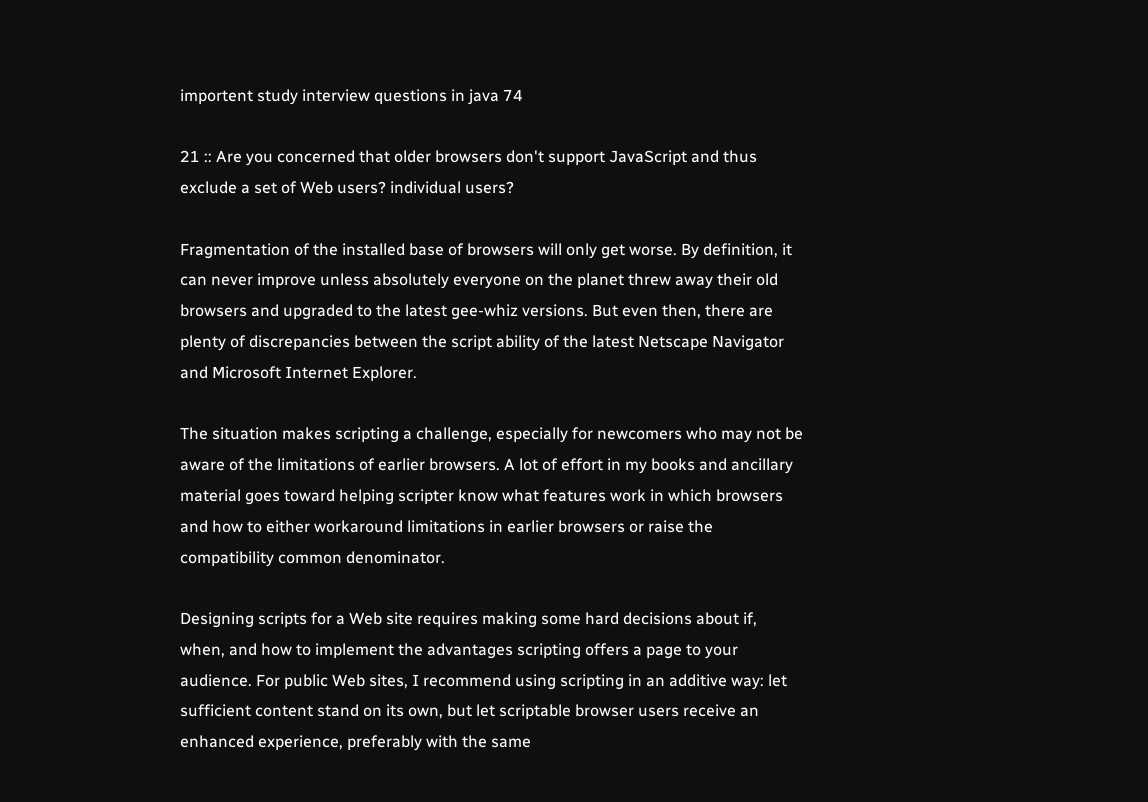importent study interview questions in java 74

21 :: Are you concerned that older browsers don't support JavaScript and thus exclude a set of Web users? individual users?

Fragmentation of the installed base of browsers will only get worse. By definition, it can never improve unless absolutely everyone on the planet threw away their old browsers and upgraded to the latest gee-whiz versions. But even then, there are plenty of discrepancies between the script ability of the latest Netscape Navigator and Microsoft Internet Explorer.

The situation makes scripting a challenge, especially for newcomers who may not be aware of the limitations of earlier browsers. A lot of effort in my books and ancillary material goes toward helping scripter know what features work in which browsers and how to either workaround limitations in earlier browsers or raise the compatibility common denominator.

Designing scripts for a Web site requires making some hard decisions about if, when, and how to implement the advantages scripting offers a page to your audience. For public Web sites, I recommend using scripting in an additive way: let sufficient content stand on its own, but let scriptable browser users receive an enhanced experience, preferably with the same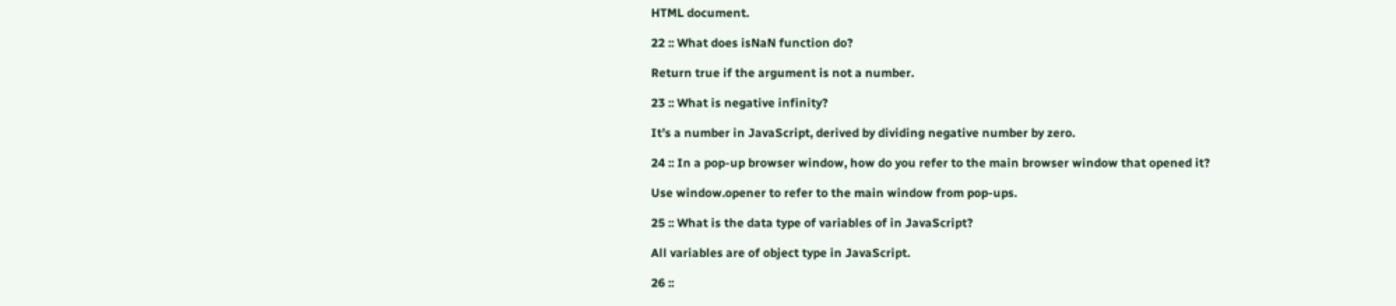HTML document.

22 :: What does isNaN function do?

Return true if the argument is not a number.

23 :: What is negative infinity?

It’s a number in JavaScript, derived by dividing negative number by zero.

24 :: In a pop-up browser window, how do you refer to the main browser window that opened it?

Use window.opener to refer to the main window from pop-ups.

25 :: What is the data type of variables of in JavaScript?

All variables are of object type in JavaScript.

26 ::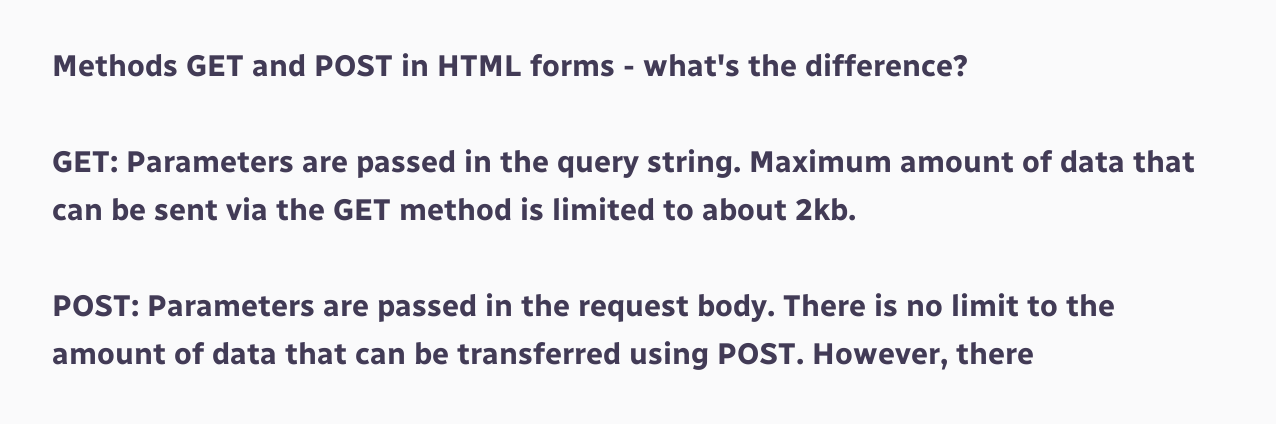Methods GET and POST in HTML forms - what's the difference?

GET: Parameters are passed in the query string. Maximum amount of data that can be sent via the GET method is limited to about 2kb.

POST: Parameters are passed in the request body. There is no limit to the amount of data that can be transferred using POST. However, there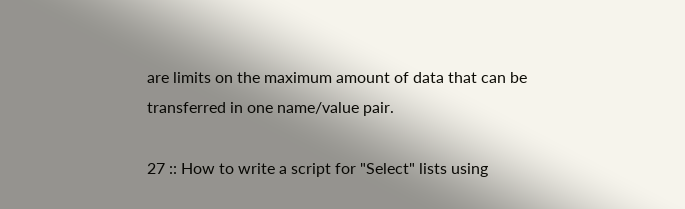are limits on the maximum amount of data that can be transferred in one name/value pair.

27 :: How to write a script for "Select" lists using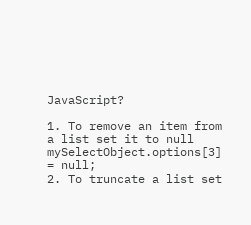JavaScript?

1. To remove an item from a list set it to null
mySelectObject.options[3] = null;
2. To truncate a list set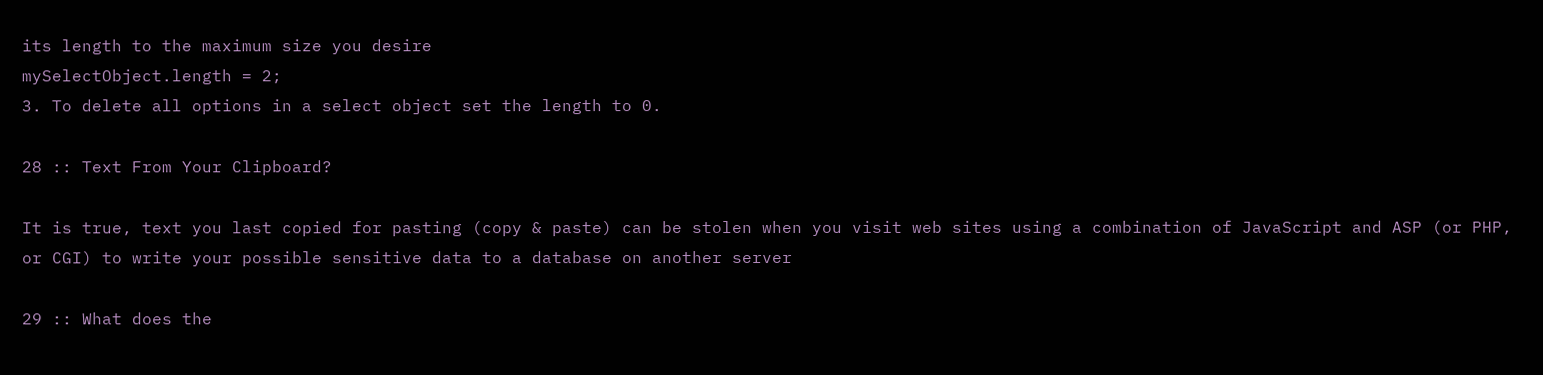its length to the maximum size you desire
mySelectObject.length = 2;
3. To delete all options in a select object set the length to 0.

28 :: Text From Your Clipboard?

It is true, text you last copied for pasting (copy & paste) can be stolen when you visit web sites using a combination of JavaScript and ASP (or PHP, or CGI) to write your possible sensitive data to a database on another server

29 :: What does the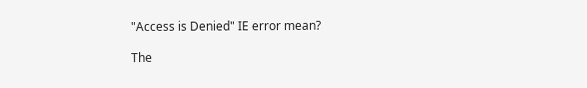"Access is Denied" IE error mean?

The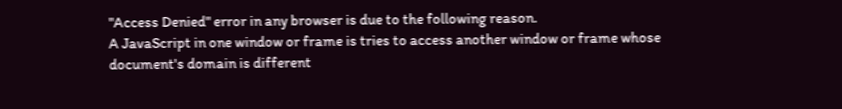"Access Denied" error in any browser is due to the following reason.
A JavaScript in one window or frame is tries to access another window or frame whose
document's domain is different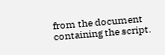from the document containing the script.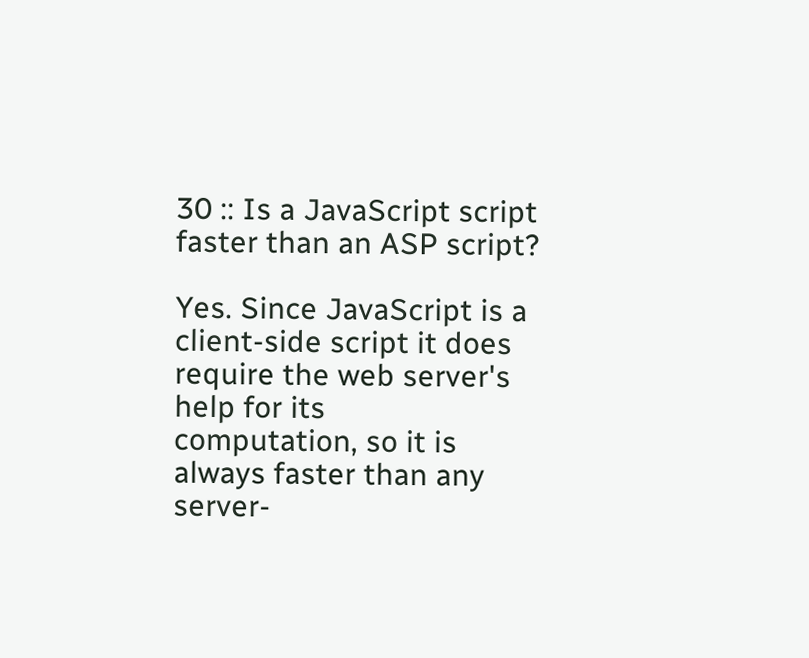30 :: Is a JavaScript script faster than an ASP script?

Yes. Since JavaScript is a client-side script it does require the web server's help for its
computation, so it is always faster than any server-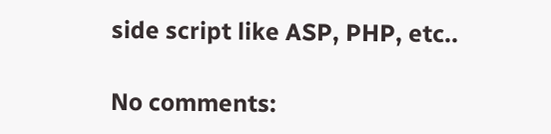side script like ASP, PHP, etc..

No comments: